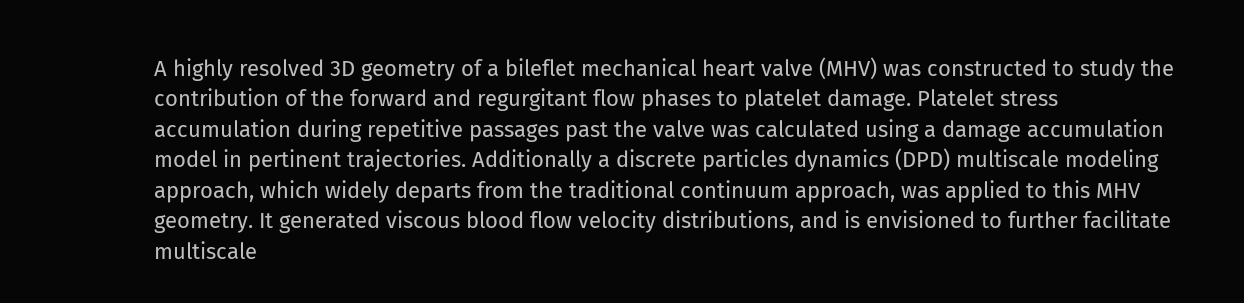A highly resolved 3D geometry of a bileflet mechanical heart valve (MHV) was constructed to study the contribution of the forward and regurgitant flow phases to platelet damage. Platelet stress accumulation during repetitive passages past the valve was calculated using a damage accumulation model in pertinent trajectories. Additionally a discrete particles dynamics (DPD) multiscale modeling approach, which widely departs from the traditional continuum approach, was applied to this MHV geometry. It generated viscous blood flow velocity distributions, and is envisioned to further facilitate multiscale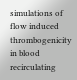simulations of flow induced thrombogenicity in blood recirculating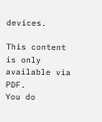devices.

This content is only available via PDF.
You do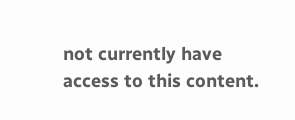not currently have access to this content.